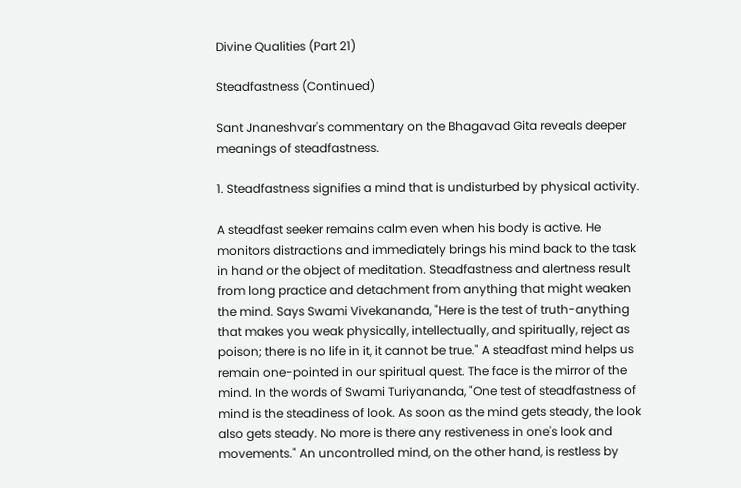Divine Qualities (Part 21)

Steadfastness (Continued)

Sant Jnaneshvar's commentary on the Bhagavad Gita reveals deeper meanings of steadfastness.

1. Steadfastness signifies a mind that is undisturbed by physical activity.

A steadfast seeker remains calm even when his body is active. He monitors distractions and immediately brings his mind back to the task in hand or the object of meditation. Steadfastness and alertness result from long practice and detachment from anything that might weaken the mind. Says Swami Vivekananda, "Here is the test of truth-anything that makes you weak physically, intellectually, and spiritually, reject as poison; there is no life in it, it cannot be true." A steadfast mind helps us remain one-pointed in our spiritual quest. The face is the mirror of the mind. In the words of Swami Turiyananda, "One test of steadfastness of mind is the steadiness of look. As soon as the mind gets steady, the look also gets steady. No more is there any restiveness in one's look and movements." An uncontrolled mind, on the other hand, is restless by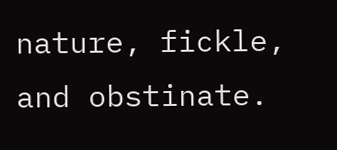nature, fickle, and obstinate.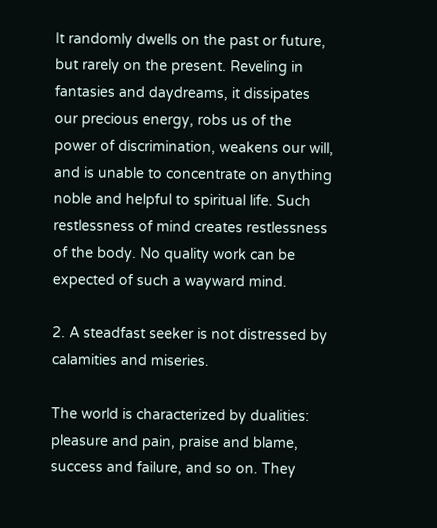It randomly dwells on the past or future, but rarely on the present. Reveling in fantasies and daydreams, it dissipates our precious energy, robs us of the power of discrimination, weakens our will, and is unable to concentrate on anything noble and helpful to spiritual life. Such restlessness of mind creates restlessness of the body. No quality work can be expected of such a wayward mind.

2. A steadfast seeker is not distressed by calamities and miseries.

The world is characterized by dualities: pleasure and pain, praise and blame, success and failure, and so on. They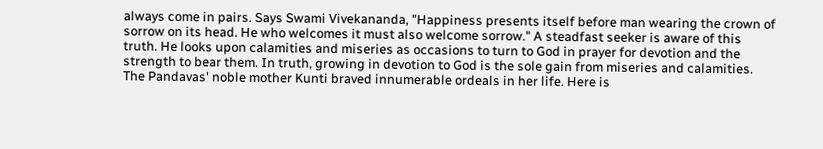always come in pairs. Says Swami Vivekananda, "Happiness presents itself before man wearing the crown of sorrow on its head. He who welcomes it must also welcome sorrow." A steadfast seeker is aware of this truth. He looks upon calamities and miseries as occasions to turn to God in prayer for devotion and the strength to bear them. In truth, growing in devotion to God is the sole gain from miseries and calamities. The Pandavas' noble mother Kunti braved innumerable ordeals in her life. Here is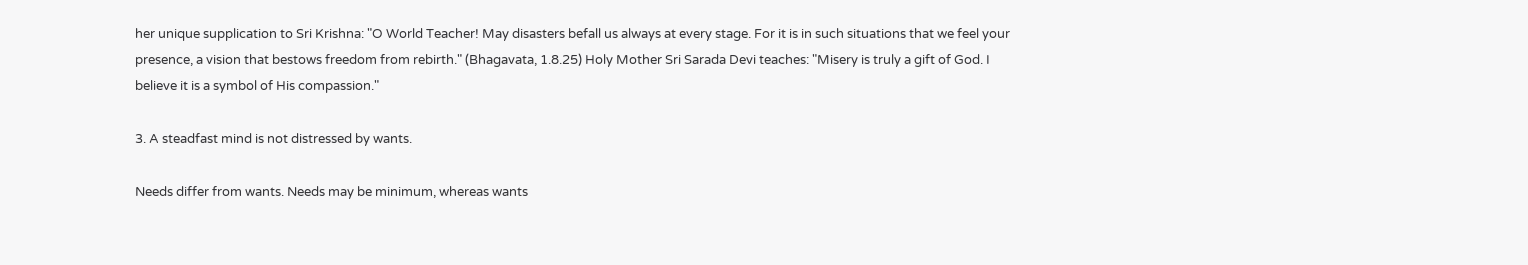her unique supplication to Sri Krishna: "O World Teacher! May disasters befall us always at every stage. For it is in such situations that we feel your presence, a vision that bestows freedom from rebirth." (Bhagavata, 1.8.25) Holy Mother Sri Sarada Devi teaches: "Misery is truly a gift of God. I believe it is a symbol of His compassion."

3. A steadfast mind is not distressed by wants.

Needs differ from wants. Needs may be minimum, whereas wants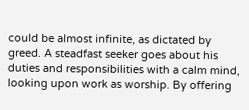could be almost infinite, as dictated by greed. A steadfast seeker goes about his duties and responsibilities with a calm mind, looking upon work as worship. By offering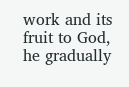work and its fruit to God, he gradually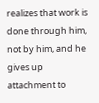realizes that work is done through him, not by him, and he gives up attachment to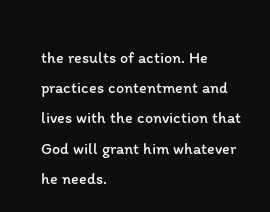the results of action. He practices contentment and lives with the conviction that God will grant him whatever he needs.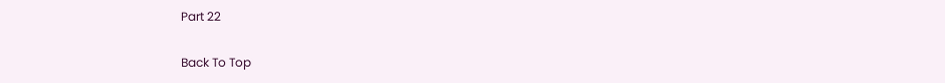Part 22

Back To Top